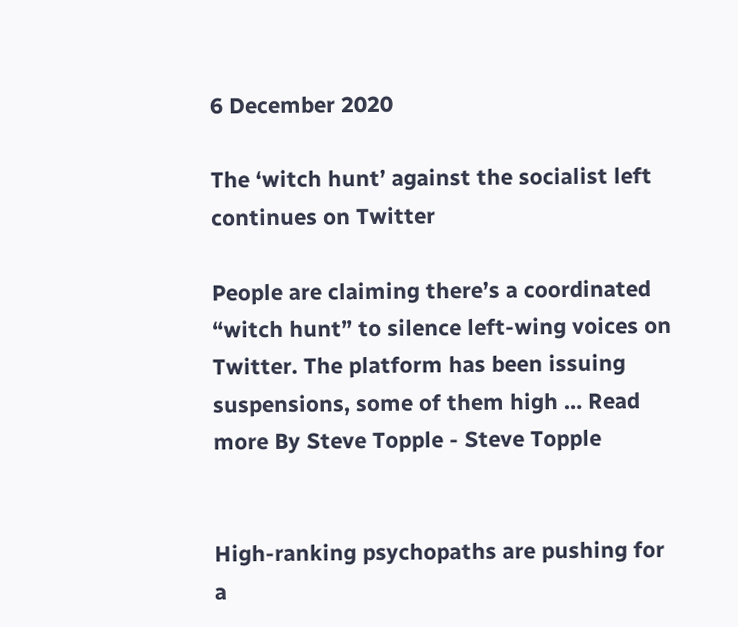6 December 2020

The ‘witch hunt’ against the socialist left continues on Twitter

People are claiming there’s a coordinated “witch hunt” to silence left-wing voices on Twitter. The platform has been issuing suspensions, some of them high … Read more By Steve Topple - Steve Topple


High-ranking psychopaths are pushing for a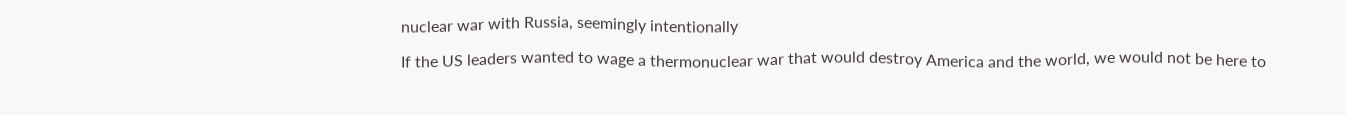nuclear war with Russia, seemingly intentionally

If the US leaders wanted to wage a thermonuclear war that would destroy America and the world, we would not be here to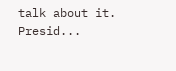talk about it. Presid...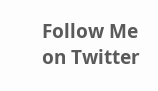Follow Me on Twitter